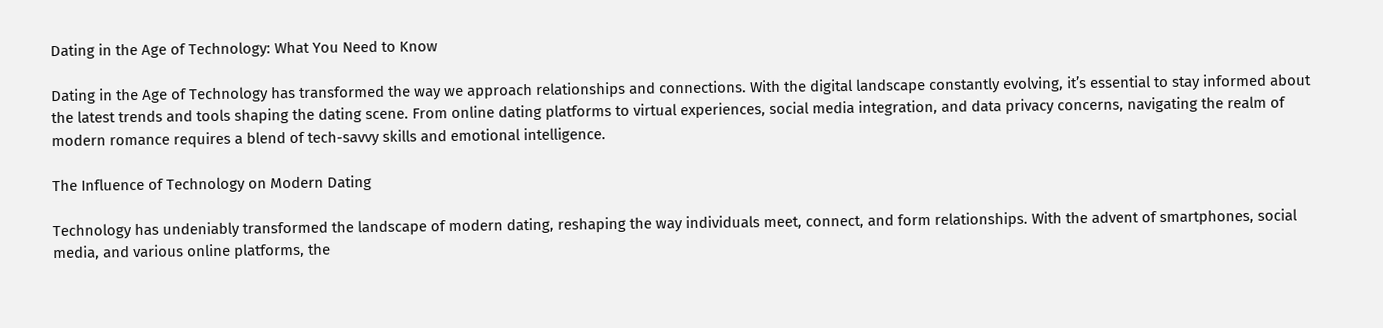Dating in the Age of Technology: What You Need to Know

Dating in the Age of Technology has transformed the way we approach relationships and connections. With the digital landscape constantly evolving, it’s essential to stay informed about the latest trends and tools shaping the dating scene. From online dating platforms to virtual experiences, social media integration, and data privacy concerns, navigating the realm of modern romance requires a blend of tech-savvy skills and emotional intelligence.

The Influence of Technology on Modern Dating

Technology has undeniably transformed the landscape of modern dating, reshaping the way individuals meet, connect, and form relationships. With the advent of smartphones, social media, and various online platforms, the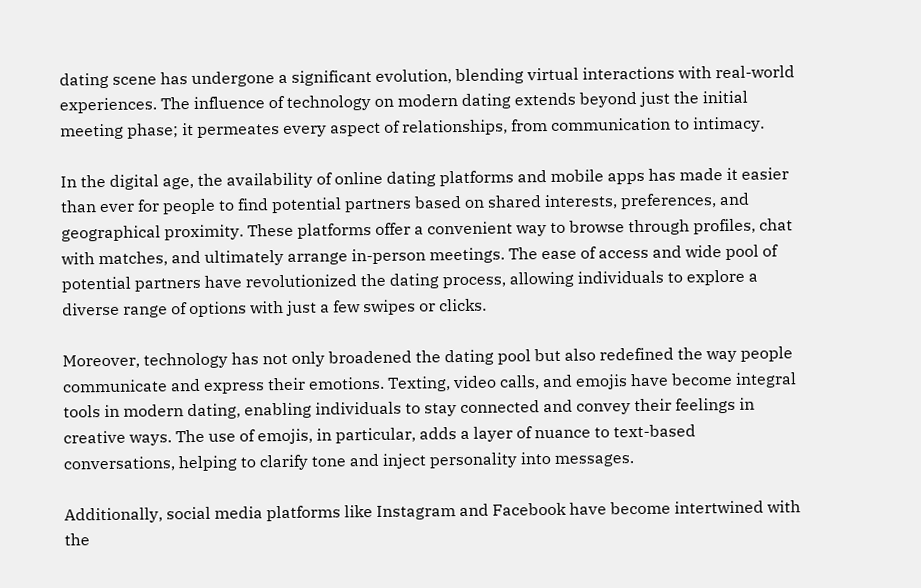dating scene has undergone a significant evolution, blending virtual interactions with real-world experiences. The influence of technology on modern dating extends beyond just the initial meeting phase; it permeates every aspect of relationships, from communication to intimacy.

In the digital age, the availability of online dating platforms and mobile apps has made it easier than ever for people to find potential partners based on shared interests, preferences, and geographical proximity. These platforms offer a convenient way to browse through profiles, chat with matches, and ultimately arrange in-person meetings. The ease of access and wide pool of potential partners have revolutionized the dating process, allowing individuals to explore a diverse range of options with just a few swipes or clicks.

Moreover, technology has not only broadened the dating pool but also redefined the way people communicate and express their emotions. Texting, video calls, and emojis have become integral tools in modern dating, enabling individuals to stay connected and convey their feelings in creative ways. The use of emojis, in particular, adds a layer of nuance to text-based conversations, helping to clarify tone and inject personality into messages.

Additionally, social media platforms like Instagram and Facebook have become intertwined with the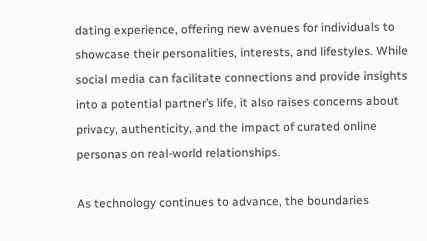dating experience, offering new avenues for individuals to showcase their personalities, interests, and lifestyles. While social media can facilitate connections and provide insights into a potential partner’s life, it also raises concerns about privacy, authenticity, and the impact of curated online personas on real-world relationships.

As technology continues to advance, the boundaries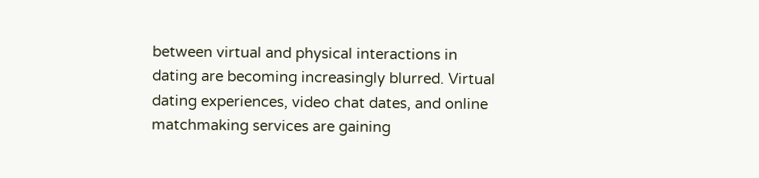between virtual and physical interactions in dating are becoming increasingly blurred. Virtual dating experiences, video chat dates, and online matchmaking services are gaining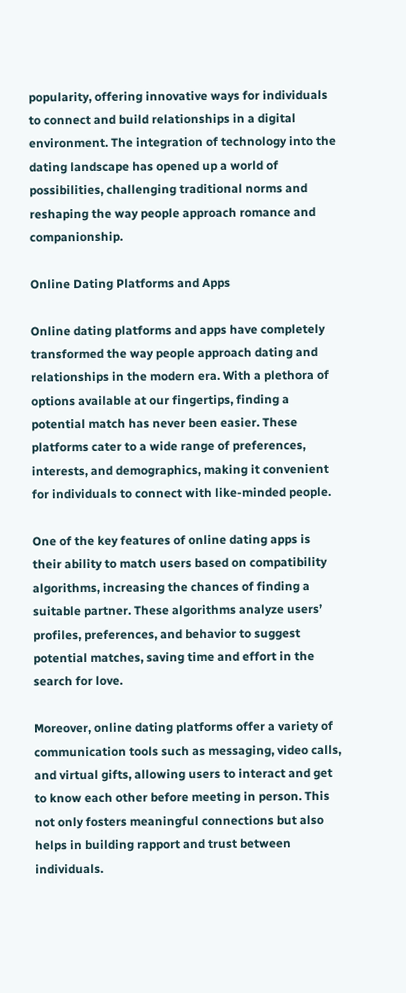popularity, offering innovative ways for individuals to connect and build relationships in a digital environment. The integration of technology into the dating landscape has opened up a world of possibilities, challenging traditional norms and reshaping the way people approach romance and companionship.

Online Dating Platforms and Apps

Online dating platforms and apps have completely transformed the way people approach dating and relationships in the modern era. With a plethora of options available at our fingertips, finding a potential match has never been easier. These platforms cater to a wide range of preferences, interests, and demographics, making it convenient for individuals to connect with like-minded people.

One of the key features of online dating apps is their ability to match users based on compatibility algorithms, increasing the chances of finding a suitable partner. These algorithms analyze users’ profiles, preferences, and behavior to suggest potential matches, saving time and effort in the search for love.

Moreover, online dating platforms offer a variety of communication tools such as messaging, video calls, and virtual gifts, allowing users to interact and get to know each other before meeting in person. This not only fosters meaningful connections but also helps in building rapport and trust between individuals.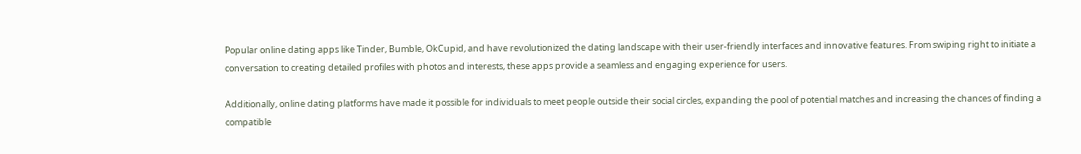Popular online dating apps like Tinder, Bumble, OkCupid, and have revolutionized the dating landscape with their user-friendly interfaces and innovative features. From swiping right to initiate a conversation to creating detailed profiles with photos and interests, these apps provide a seamless and engaging experience for users.

Additionally, online dating platforms have made it possible for individuals to meet people outside their social circles, expanding the pool of potential matches and increasing the chances of finding a compatible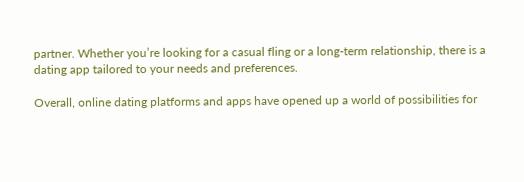partner. Whether you’re looking for a casual fling or a long-term relationship, there is a dating app tailored to your needs and preferences.

Overall, online dating platforms and apps have opened up a world of possibilities for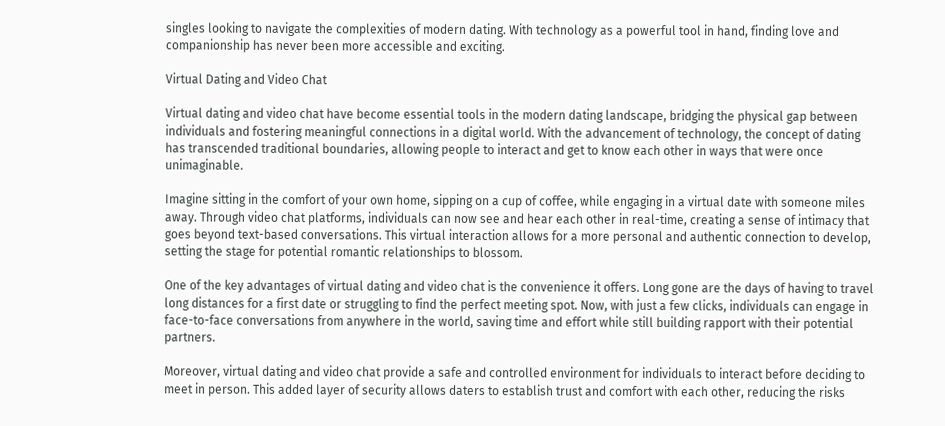singles looking to navigate the complexities of modern dating. With technology as a powerful tool in hand, finding love and companionship has never been more accessible and exciting.

Virtual Dating and Video Chat

Virtual dating and video chat have become essential tools in the modern dating landscape, bridging the physical gap between individuals and fostering meaningful connections in a digital world. With the advancement of technology, the concept of dating has transcended traditional boundaries, allowing people to interact and get to know each other in ways that were once unimaginable.

Imagine sitting in the comfort of your own home, sipping on a cup of coffee, while engaging in a virtual date with someone miles away. Through video chat platforms, individuals can now see and hear each other in real-time, creating a sense of intimacy that goes beyond text-based conversations. This virtual interaction allows for a more personal and authentic connection to develop, setting the stage for potential romantic relationships to blossom.

One of the key advantages of virtual dating and video chat is the convenience it offers. Long gone are the days of having to travel long distances for a first date or struggling to find the perfect meeting spot. Now, with just a few clicks, individuals can engage in face-to-face conversations from anywhere in the world, saving time and effort while still building rapport with their potential partners.

Moreover, virtual dating and video chat provide a safe and controlled environment for individuals to interact before deciding to meet in person. This added layer of security allows daters to establish trust and comfort with each other, reducing the risks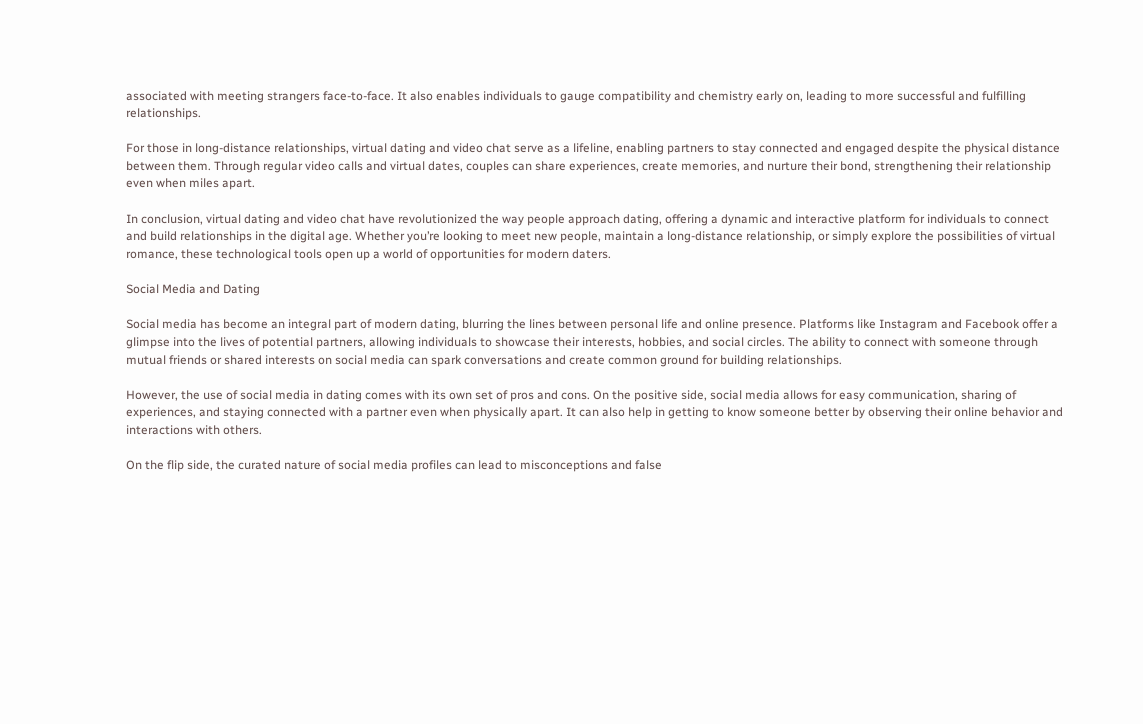associated with meeting strangers face-to-face. It also enables individuals to gauge compatibility and chemistry early on, leading to more successful and fulfilling relationships.

For those in long-distance relationships, virtual dating and video chat serve as a lifeline, enabling partners to stay connected and engaged despite the physical distance between them. Through regular video calls and virtual dates, couples can share experiences, create memories, and nurture their bond, strengthening their relationship even when miles apart.

In conclusion, virtual dating and video chat have revolutionized the way people approach dating, offering a dynamic and interactive platform for individuals to connect and build relationships in the digital age. Whether you’re looking to meet new people, maintain a long-distance relationship, or simply explore the possibilities of virtual romance, these technological tools open up a world of opportunities for modern daters.

Social Media and Dating

Social media has become an integral part of modern dating, blurring the lines between personal life and online presence. Platforms like Instagram and Facebook offer a glimpse into the lives of potential partners, allowing individuals to showcase their interests, hobbies, and social circles. The ability to connect with someone through mutual friends or shared interests on social media can spark conversations and create common ground for building relationships.

However, the use of social media in dating comes with its own set of pros and cons. On the positive side, social media allows for easy communication, sharing of experiences, and staying connected with a partner even when physically apart. It can also help in getting to know someone better by observing their online behavior and interactions with others.

On the flip side, the curated nature of social media profiles can lead to misconceptions and false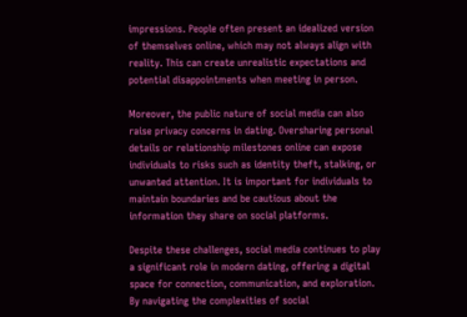impressions. People often present an idealized version of themselves online, which may not always align with reality. This can create unrealistic expectations and potential disappointments when meeting in person.

Moreover, the public nature of social media can also raise privacy concerns in dating. Oversharing personal details or relationship milestones online can expose individuals to risks such as identity theft, stalking, or unwanted attention. It is important for individuals to maintain boundaries and be cautious about the information they share on social platforms.

Despite these challenges, social media continues to play a significant role in modern dating, offering a digital space for connection, communication, and exploration. By navigating the complexities of social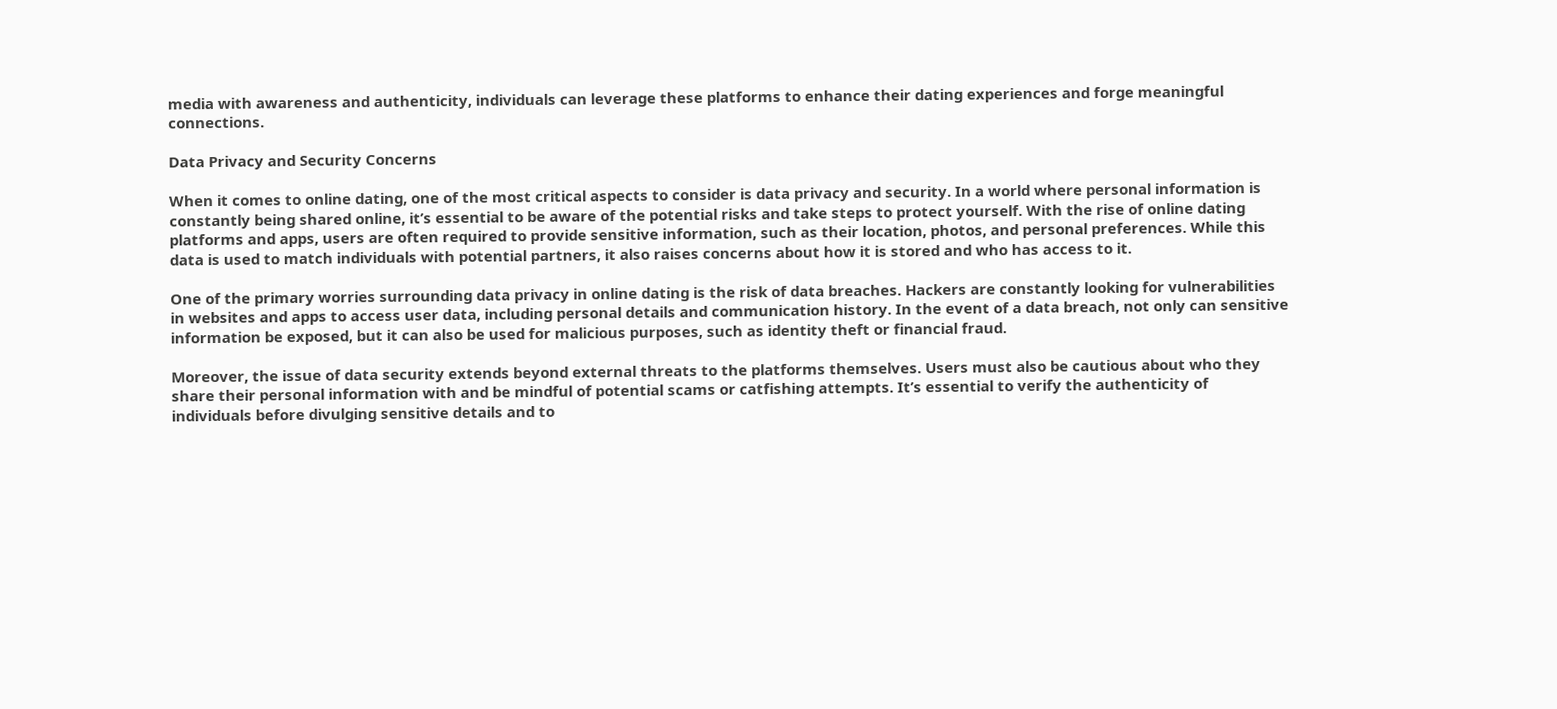media with awareness and authenticity, individuals can leverage these platforms to enhance their dating experiences and forge meaningful connections.

Data Privacy and Security Concerns

When it comes to online dating, one of the most critical aspects to consider is data privacy and security. In a world where personal information is constantly being shared online, it’s essential to be aware of the potential risks and take steps to protect yourself. With the rise of online dating platforms and apps, users are often required to provide sensitive information, such as their location, photos, and personal preferences. While this data is used to match individuals with potential partners, it also raises concerns about how it is stored and who has access to it.

One of the primary worries surrounding data privacy in online dating is the risk of data breaches. Hackers are constantly looking for vulnerabilities in websites and apps to access user data, including personal details and communication history. In the event of a data breach, not only can sensitive information be exposed, but it can also be used for malicious purposes, such as identity theft or financial fraud.

Moreover, the issue of data security extends beyond external threats to the platforms themselves. Users must also be cautious about who they share their personal information with and be mindful of potential scams or catfishing attempts. It’s essential to verify the authenticity of individuals before divulging sensitive details and to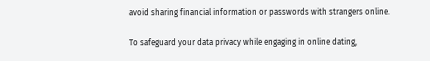avoid sharing financial information or passwords with strangers online.

To safeguard your data privacy while engaging in online dating,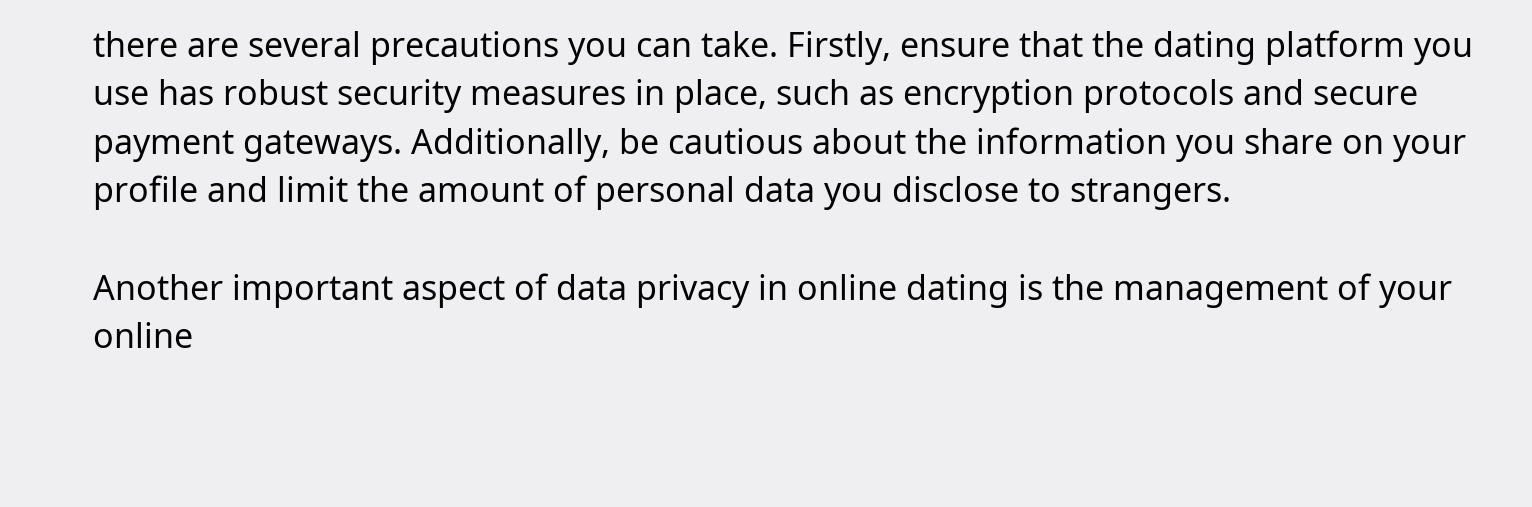there are several precautions you can take. Firstly, ensure that the dating platform you use has robust security measures in place, such as encryption protocols and secure payment gateways. Additionally, be cautious about the information you share on your profile and limit the amount of personal data you disclose to strangers.

Another important aspect of data privacy in online dating is the management of your online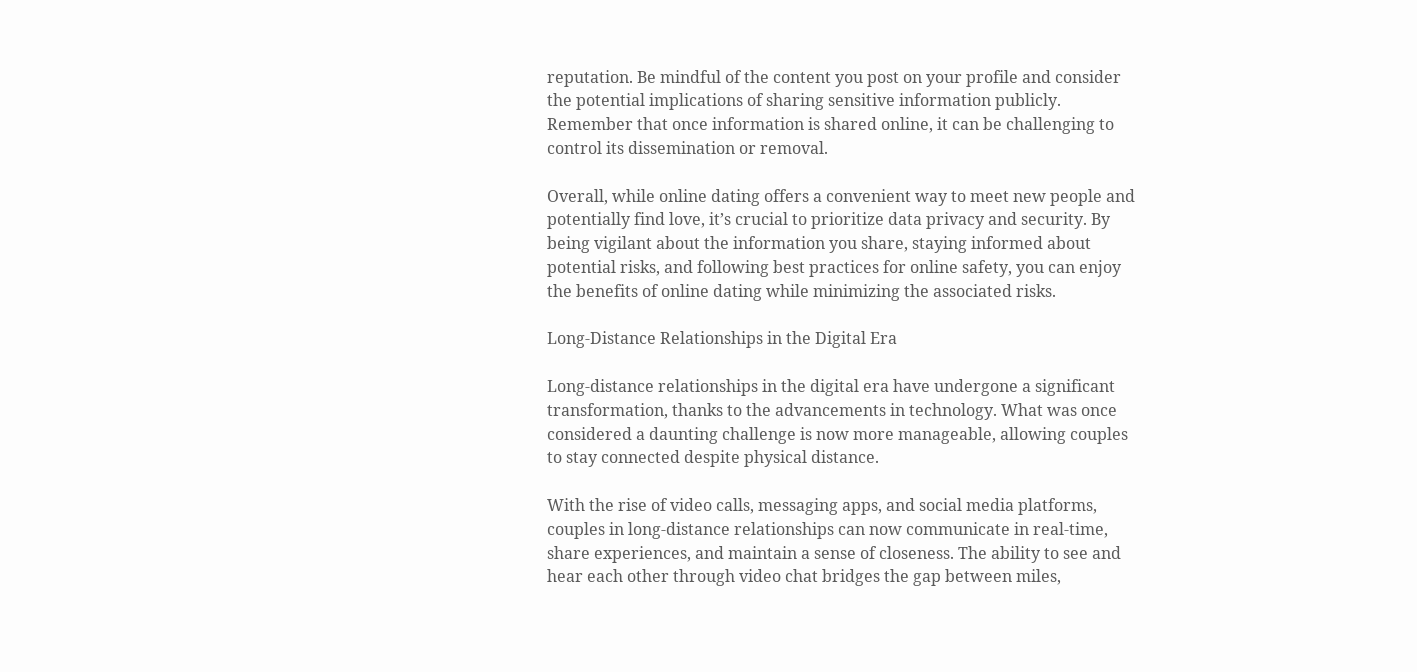reputation. Be mindful of the content you post on your profile and consider the potential implications of sharing sensitive information publicly. Remember that once information is shared online, it can be challenging to control its dissemination or removal.

Overall, while online dating offers a convenient way to meet new people and potentially find love, it’s crucial to prioritize data privacy and security. By being vigilant about the information you share, staying informed about potential risks, and following best practices for online safety, you can enjoy the benefits of online dating while minimizing the associated risks.

Long-Distance Relationships in the Digital Era

Long-distance relationships in the digital era have undergone a significant transformation, thanks to the advancements in technology. What was once considered a daunting challenge is now more manageable, allowing couples to stay connected despite physical distance.

With the rise of video calls, messaging apps, and social media platforms, couples in long-distance relationships can now communicate in real-time, share experiences, and maintain a sense of closeness. The ability to see and hear each other through video chat bridges the gap between miles,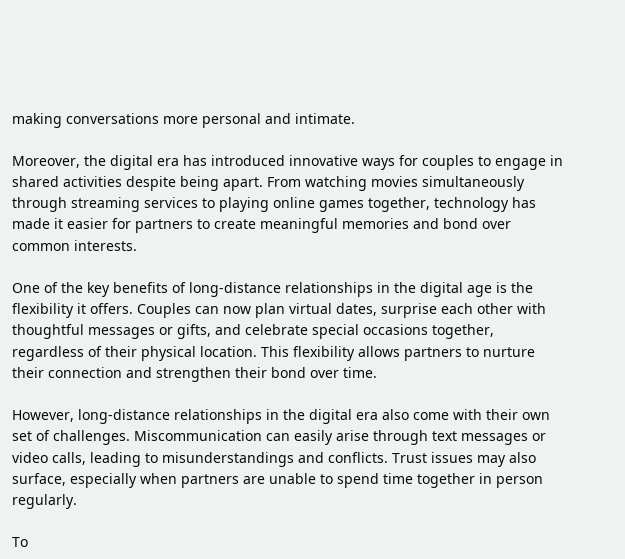making conversations more personal and intimate.

Moreover, the digital era has introduced innovative ways for couples to engage in shared activities despite being apart. From watching movies simultaneously through streaming services to playing online games together, technology has made it easier for partners to create meaningful memories and bond over common interests.

One of the key benefits of long-distance relationships in the digital age is the flexibility it offers. Couples can now plan virtual dates, surprise each other with thoughtful messages or gifts, and celebrate special occasions together, regardless of their physical location. This flexibility allows partners to nurture their connection and strengthen their bond over time.

However, long-distance relationships in the digital era also come with their own set of challenges. Miscommunication can easily arise through text messages or video calls, leading to misunderstandings and conflicts. Trust issues may also surface, especially when partners are unable to spend time together in person regularly.

To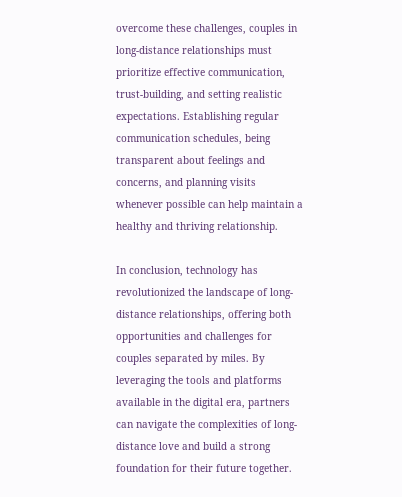overcome these challenges, couples in long-distance relationships must prioritize effective communication, trust-building, and setting realistic expectations. Establishing regular communication schedules, being transparent about feelings and concerns, and planning visits whenever possible can help maintain a healthy and thriving relationship.

In conclusion, technology has revolutionized the landscape of long-distance relationships, offering both opportunities and challenges for couples separated by miles. By leveraging the tools and platforms available in the digital era, partners can navigate the complexities of long-distance love and build a strong foundation for their future together.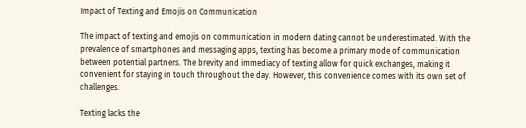Impact of Texting and Emojis on Communication

The impact of texting and emojis on communication in modern dating cannot be underestimated. With the prevalence of smartphones and messaging apps, texting has become a primary mode of communication between potential partners. The brevity and immediacy of texting allow for quick exchanges, making it convenient for staying in touch throughout the day. However, this convenience comes with its own set of challenges.

Texting lacks the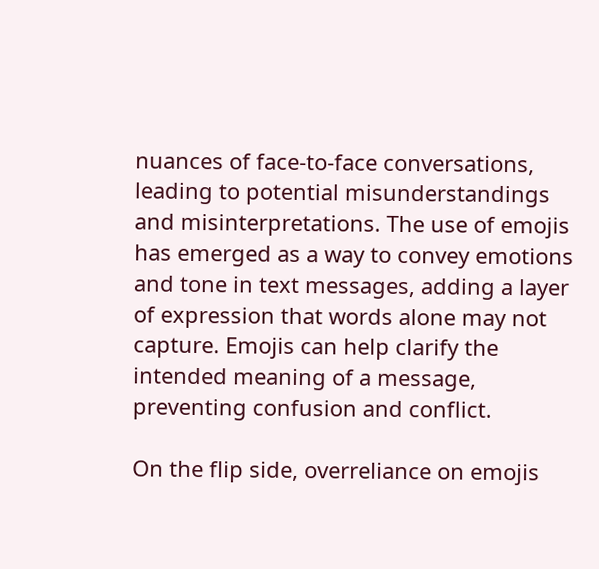nuances of face-to-face conversations, leading to potential misunderstandings and misinterpretations. The use of emojis has emerged as a way to convey emotions and tone in text messages, adding a layer of expression that words alone may not capture. Emojis can help clarify the intended meaning of a message, preventing confusion and conflict.

On the flip side, overreliance on emojis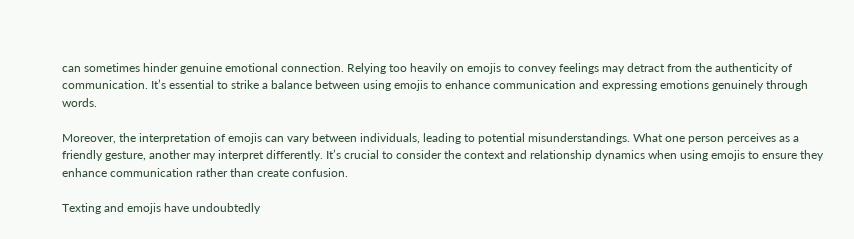can sometimes hinder genuine emotional connection. Relying too heavily on emojis to convey feelings may detract from the authenticity of communication. It’s essential to strike a balance between using emojis to enhance communication and expressing emotions genuinely through words.

Moreover, the interpretation of emojis can vary between individuals, leading to potential misunderstandings. What one person perceives as a friendly gesture, another may interpret differently. It’s crucial to consider the context and relationship dynamics when using emojis to ensure they enhance communication rather than create confusion.

Texting and emojis have undoubtedly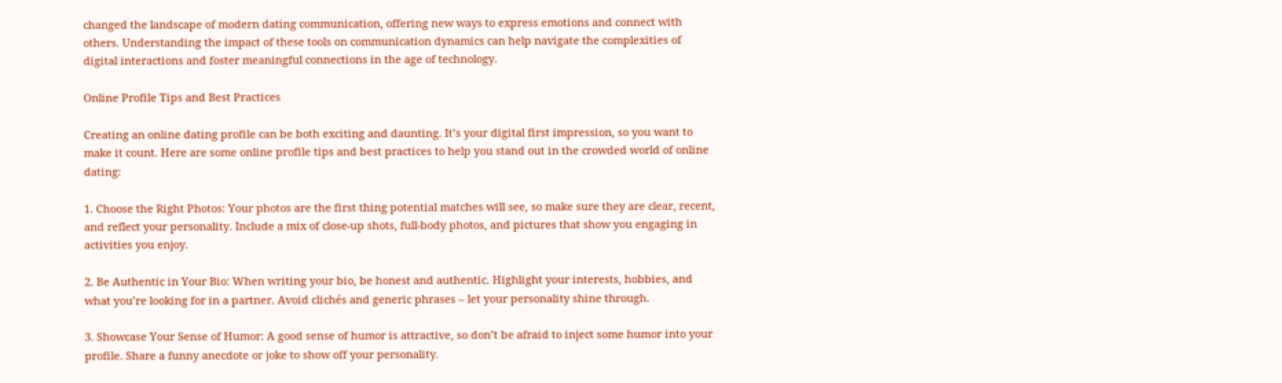changed the landscape of modern dating communication, offering new ways to express emotions and connect with others. Understanding the impact of these tools on communication dynamics can help navigate the complexities of digital interactions and foster meaningful connections in the age of technology.

Online Profile Tips and Best Practices

Creating an online dating profile can be both exciting and daunting. It’s your digital first impression, so you want to make it count. Here are some online profile tips and best practices to help you stand out in the crowded world of online dating:

1. Choose the Right Photos: Your photos are the first thing potential matches will see, so make sure they are clear, recent, and reflect your personality. Include a mix of close-up shots, full-body photos, and pictures that show you engaging in activities you enjoy.

2. Be Authentic in Your Bio: When writing your bio, be honest and authentic. Highlight your interests, hobbies, and what you’re looking for in a partner. Avoid clichés and generic phrases – let your personality shine through.

3. Showcase Your Sense of Humor: A good sense of humor is attractive, so don’t be afraid to inject some humor into your profile. Share a funny anecdote or joke to show off your personality.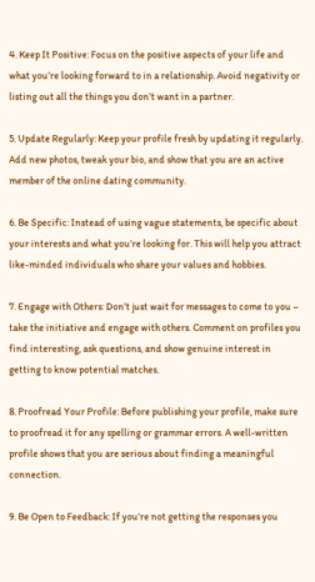4. Keep It Positive: Focus on the positive aspects of your life and what you’re looking forward to in a relationship. Avoid negativity or listing out all the things you don’t want in a partner.

5. Update Regularly: Keep your profile fresh by updating it regularly. Add new photos, tweak your bio, and show that you are an active member of the online dating community.

6. Be Specific: Instead of using vague statements, be specific about your interests and what you’re looking for. This will help you attract like-minded individuals who share your values and hobbies.

7. Engage with Others: Don’t just wait for messages to come to you – take the initiative and engage with others. Comment on profiles you find interesting, ask questions, and show genuine interest in getting to know potential matches.

8. Proofread Your Profile: Before publishing your profile, make sure to proofread it for any spelling or grammar errors. A well-written profile shows that you are serious about finding a meaningful connection.

9. Be Open to Feedback: If you’re not getting the responses you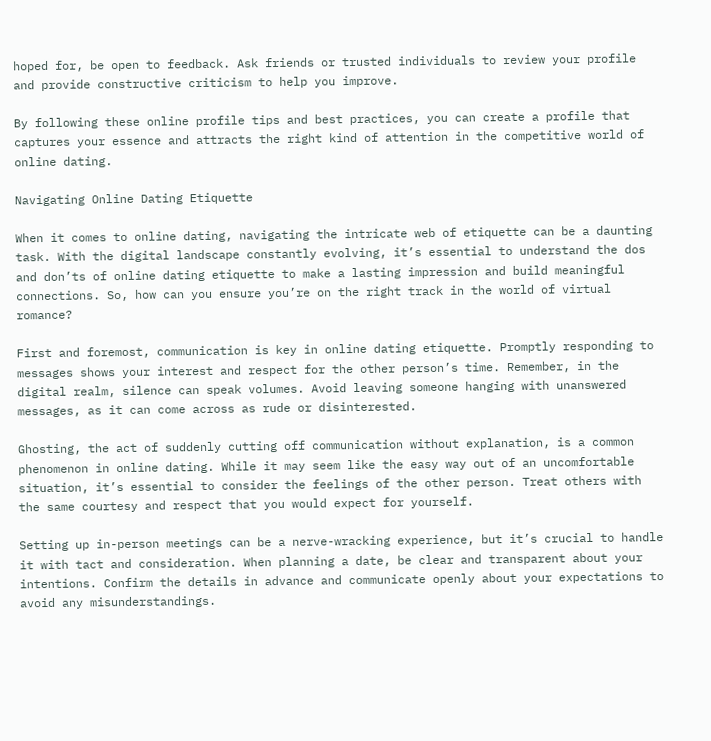hoped for, be open to feedback. Ask friends or trusted individuals to review your profile and provide constructive criticism to help you improve.

By following these online profile tips and best practices, you can create a profile that captures your essence and attracts the right kind of attention in the competitive world of online dating.

Navigating Online Dating Etiquette

When it comes to online dating, navigating the intricate web of etiquette can be a daunting task. With the digital landscape constantly evolving, it’s essential to understand the dos and don’ts of online dating etiquette to make a lasting impression and build meaningful connections. So, how can you ensure you’re on the right track in the world of virtual romance?

First and foremost, communication is key in online dating etiquette. Promptly responding to messages shows your interest and respect for the other person’s time. Remember, in the digital realm, silence can speak volumes. Avoid leaving someone hanging with unanswered messages, as it can come across as rude or disinterested.

Ghosting, the act of suddenly cutting off communication without explanation, is a common phenomenon in online dating. While it may seem like the easy way out of an uncomfortable situation, it’s essential to consider the feelings of the other person. Treat others with the same courtesy and respect that you would expect for yourself.

Setting up in-person meetings can be a nerve-wracking experience, but it’s crucial to handle it with tact and consideration. When planning a date, be clear and transparent about your intentions. Confirm the details in advance and communicate openly about your expectations to avoid any misunderstandings.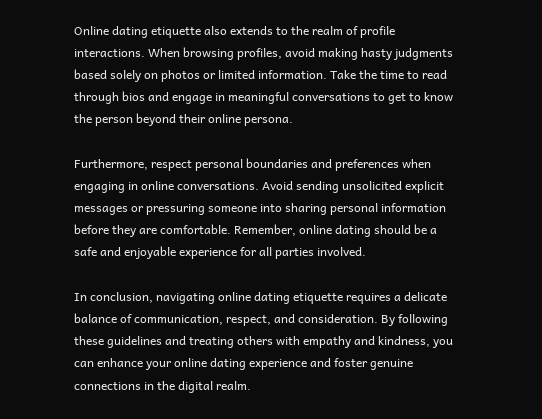Online dating etiquette also extends to the realm of profile interactions. When browsing profiles, avoid making hasty judgments based solely on photos or limited information. Take the time to read through bios and engage in meaningful conversations to get to know the person beyond their online persona.

Furthermore, respect personal boundaries and preferences when engaging in online conversations. Avoid sending unsolicited explicit messages or pressuring someone into sharing personal information before they are comfortable. Remember, online dating should be a safe and enjoyable experience for all parties involved.

In conclusion, navigating online dating etiquette requires a delicate balance of communication, respect, and consideration. By following these guidelines and treating others with empathy and kindness, you can enhance your online dating experience and foster genuine connections in the digital realm.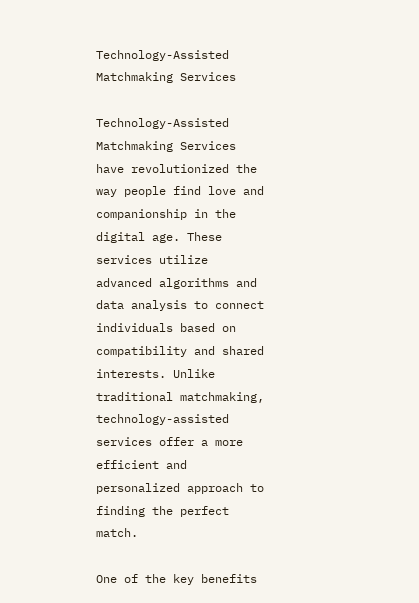Technology-Assisted Matchmaking Services

Technology-Assisted Matchmaking Services have revolutionized the way people find love and companionship in the digital age. These services utilize advanced algorithms and data analysis to connect individuals based on compatibility and shared interests. Unlike traditional matchmaking, technology-assisted services offer a more efficient and personalized approach to finding the perfect match.

One of the key benefits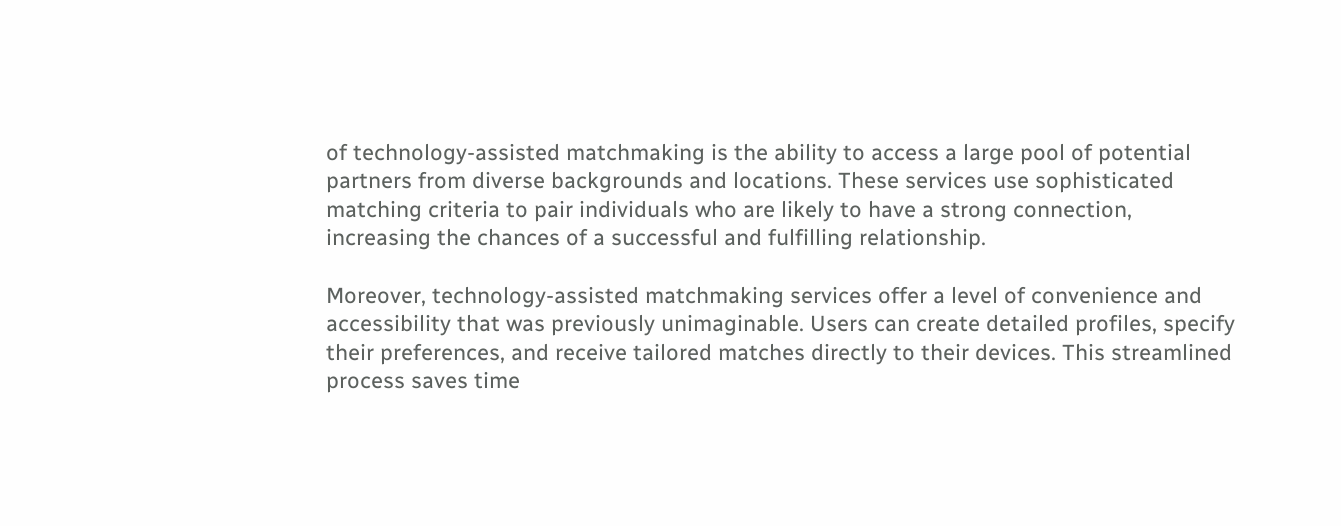of technology-assisted matchmaking is the ability to access a large pool of potential partners from diverse backgrounds and locations. These services use sophisticated matching criteria to pair individuals who are likely to have a strong connection, increasing the chances of a successful and fulfilling relationship.

Moreover, technology-assisted matchmaking services offer a level of convenience and accessibility that was previously unimaginable. Users can create detailed profiles, specify their preferences, and receive tailored matches directly to their devices. This streamlined process saves time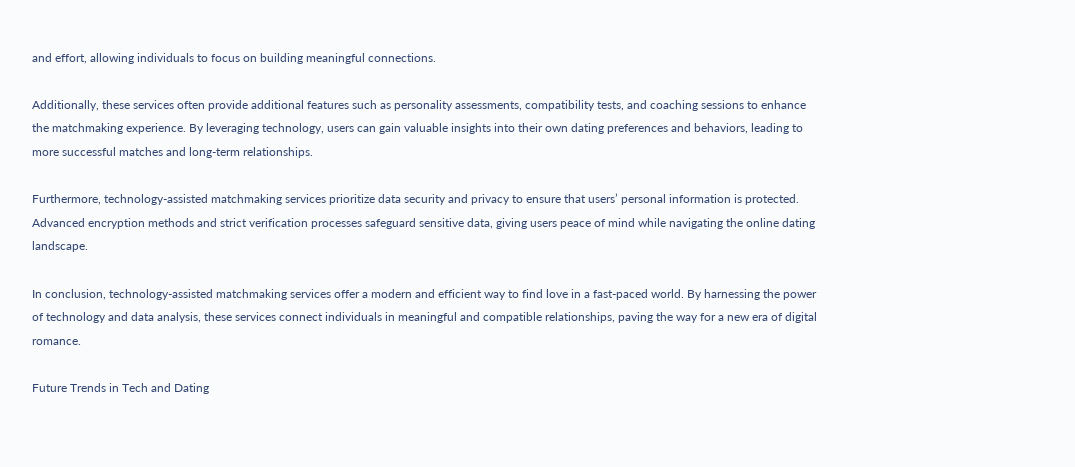and effort, allowing individuals to focus on building meaningful connections.

Additionally, these services often provide additional features such as personality assessments, compatibility tests, and coaching sessions to enhance the matchmaking experience. By leveraging technology, users can gain valuable insights into their own dating preferences and behaviors, leading to more successful matches and long-term relationships.

Furthermore, technology-assisted matchmaking services prioritize data security and privacy to ensure that users’ personal information is protected. Advanced encryption methods and strict verification processes safeguard sensitive data, giving users peace of mind while navigating the online dating landscape.

In conclusion, technology-assisted matchmaking services offer a modern and efficient way to find love in a fast-paced world. By harnessing the power of technology and data analysis, these services connect individuals in meaningful and compatible relationships, paving the way for a new era of digital romance.

Future Trends in Tech and Dating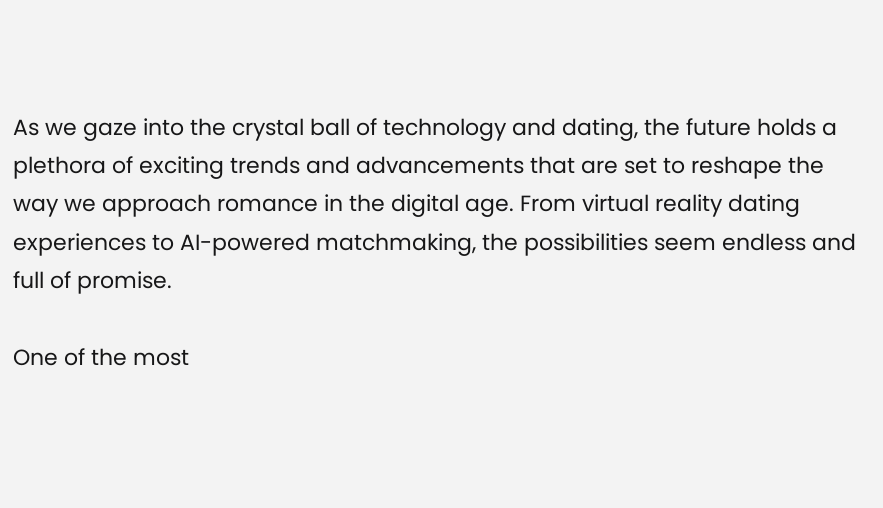As we gaze into the crystal ball of technology and dating, the future holds a plethora of exciting trends and advancements that are set to reshape the way we approach romance in the digital age. From virtual reality dating experiences to AI-powered matchmaking, the possibilities seem endless and full of promise.

One of the most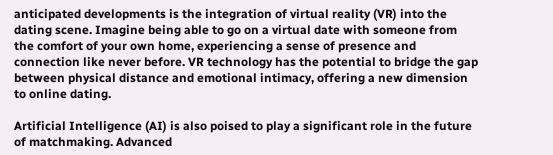anticipated developments is the integration of virtual reality (VR) into the dating scene. Imagine being able to go on a virtual date with someone from the comfort of your own home, experiencing a sense of presence and connection like never before. VR technology has the potential to bridge the gap between physical distance and emotional intimacy, offering a new dimension to online dating.

Artificial Intelligence (AI) is also poised to play a significant role in the future of matchmaking. Advanced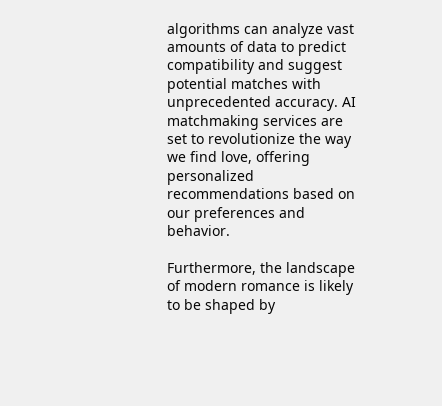algorithms can analyze vast amounts of data to predict compatibility and suggest potential matches with unprecedented accuracy. AI matchmaking services are set to revolutionize the way we find love, offering personalized recommendations based on our preferences and behavior.

Furthermore, the landscape of modern romance is likely to be shaped by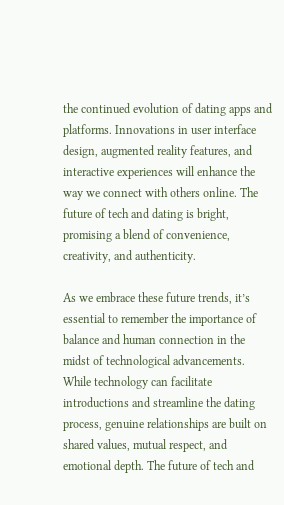the continued evolution of dating apps and platforms. Innovations in user interface design, augmented reality features, and interactive experiences will enhance the way we connect with others online. The future of tech and dating is bright, promising a blend of convenience, creativity, and authenticity.

As we embrace these future trends, it’s essential to remember the importance of balance and human connection in the midst of technological advancements. While technology can facilitate introductions and streamline the dating process, genuine relationships are built on shared values, mutual respect, and emotional depth. The future of tech and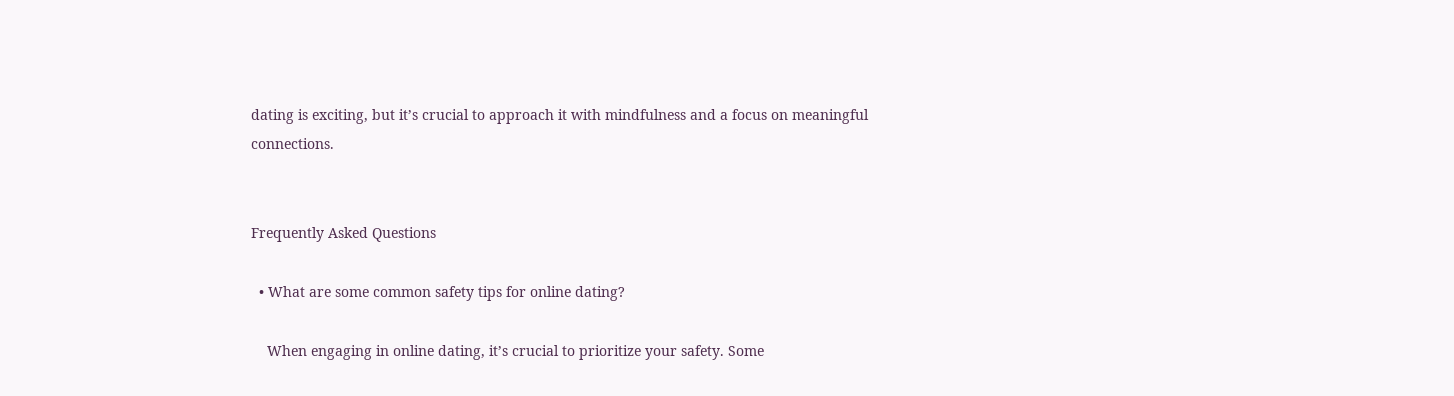dating is exciting, but it’s crucial to approach it with mindfulness and a focus on meaningful connections.


Frequently Asked Questions

  • What are some common safety tips for online dating?

    When engaging in online dating, it’s crucial to prioritize your safety. Some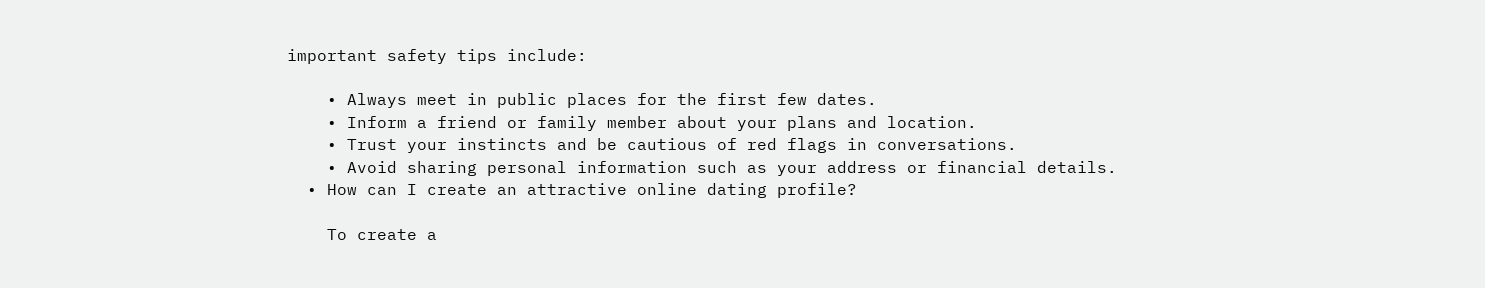important safety tips include:

    • Always meet in public places for the first few dates.
    • Inform a friend or family member about your plans and location.
    • Trust your instincts and be cautious of red flags in conversations.
    • Avoid sharing personal information such as your address or financial details.
  • How can I create an attractive online dating profile?

    To create a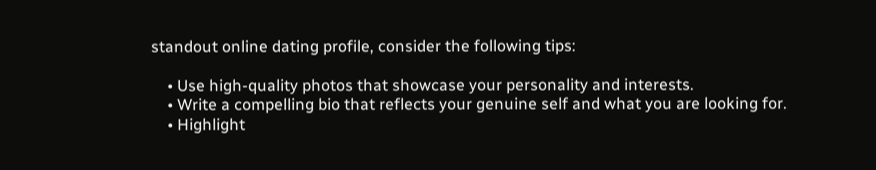standout online dating profile, consider the following tips:

    • Use high-quality photos that showcase your personality and interests.
    • Write a compelling bio that reflects your genuine self and what you are looking for.
    • Highlight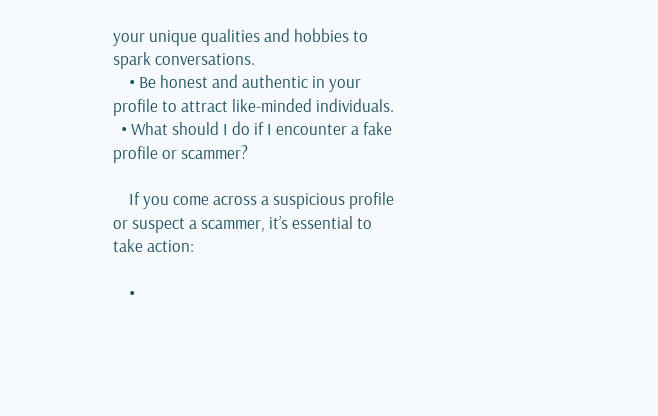your unique qualities and hobbies to spark conversations.
    • Be honest and authentic in your profile to attract like-minded individuals.
  • What should I do if I encounter a fake profile or scammer?

    If you come across a suspicious profile or suspect a scammer, it’s essential to take action:

    •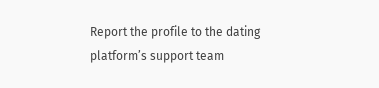Report the profile to the dating platform’s support team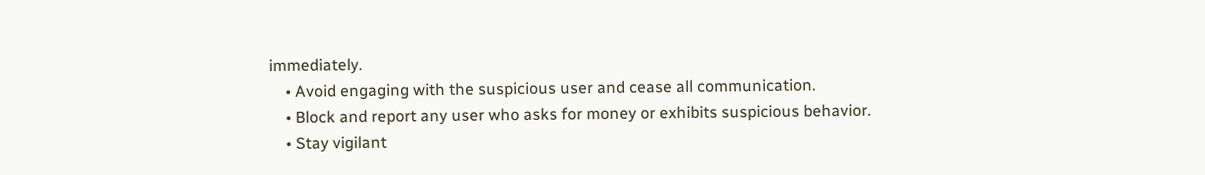immediately.
    • Avoid engaging with the suspicious user and cease all communication.
    • Block and report any user who asks for money or exhibits suspicious behavior.
    • Stay vigilant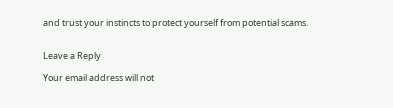and trust your instincts to protect yourself from potential scams.


Leave a Reply

Your email address will not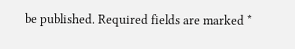be published. Required fields are marked *